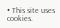• This site uses cookies.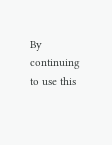By continuing to use this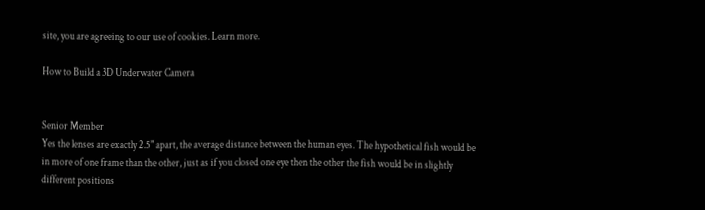site, you are agreeing to our use of cookies. Learn more.

How to Build a 3D Underwater Camera


Senior Member
Yes the lenses are exactly 2.5" apart, the average distance between the human eyes. The hypothetical fish would be in more of one frame than the other, just as if you closed one eye then the other the fish would be in slightly different positions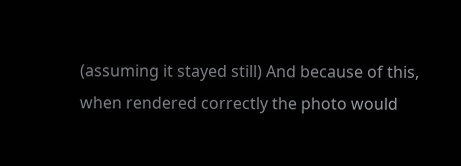(assuming it stayed still) And because of this, when rendered correctly the photo would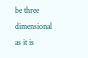be three dimensional as it is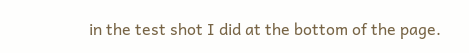in the test shot I did at the bottom of the page.